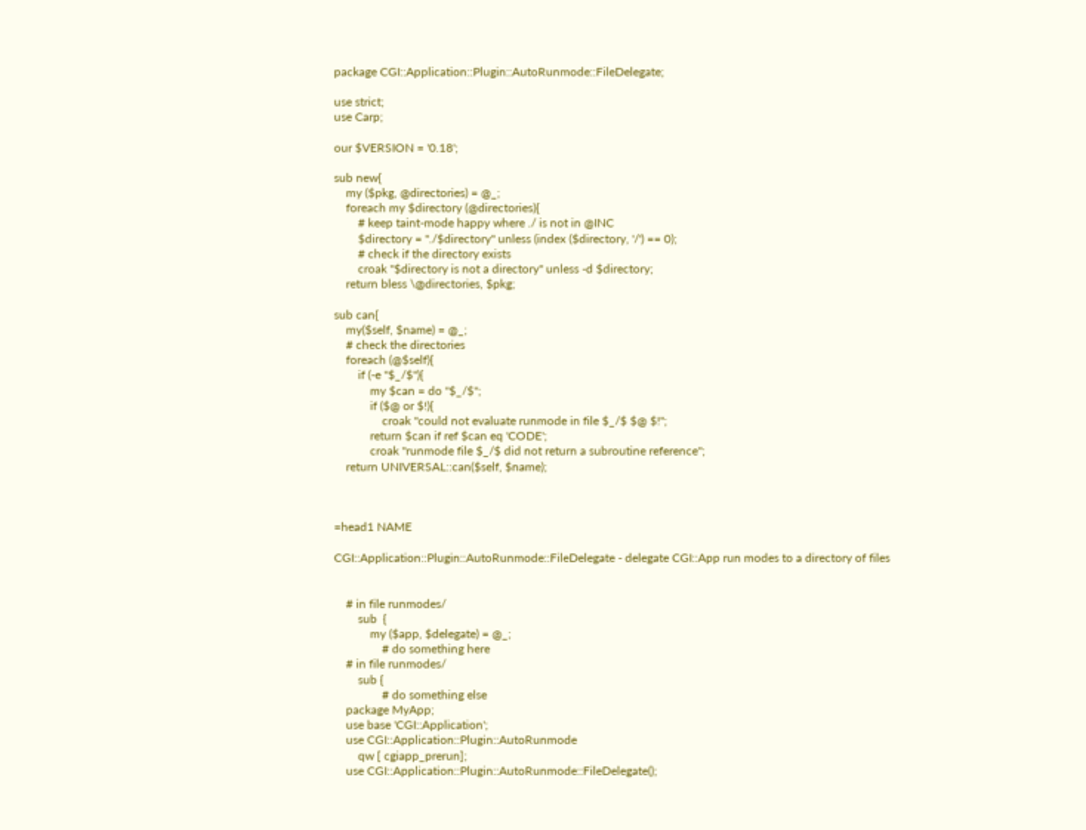package CGI::Application::Plugin::AutoRunmode::FileDelegate;

use strict;
use Carp;

our $VERSION = '0.18';

sub new{
    my ($pkg, @directories) = @_;
    foreach my $directory (@directories){
        # keep taint-mode happy where ./ is not in @INC
        $directory = "./$directory" unless (index ($directory, '/') == 0);
        # check if the directory exists
        croak "$directory is not a directory" unless -d $directory;
    return bless \@directories, $pkg;

sub can{
    my($self, $name) = @_;
    # check the directories
    foreach (@$self){
        if (-e "$_/$"){
            my $can = do "$_/$";
            if ($@ or $!){
                croak "could not evaluate runmode in file $_/$ $@ $!";
            return $can if ref $can eq 'CODE';
            croak "runmode file $_/$ did not return a subroutine reference";
    return UNIVERSAL::can($self, $name);



=head1 NAME

CGI::Application::Plugin::AutoRunmode::FileDelegate - delegate CGI::App run modes to a directory of files


    # in file runmodes/
        sub  {
            my ($app, $delegate) = @_;
                # do something here
    # in file runmodes/
        sub {
                # do something else
    package MyApp;
    use base 'CGI::Application';
    use CGI::Application::Plugin::AutoRunmode
        qw [ cgiapp_prerun];
    use CGI::Application::Plugin::AutoRunmode::FileDelegate();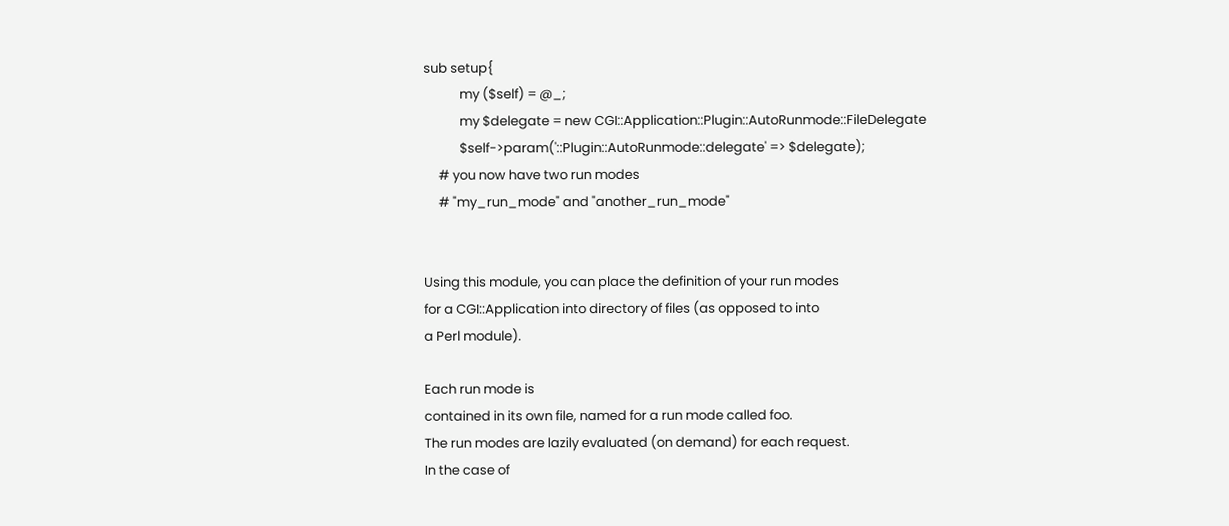sub setup{
            my ($self) = @_;
            my $delegate = new CGI::Application::Plugin::AutoRunmode::FileDelegate
            $self->param('::Plugin::AutoRunmode::delegate' => $delegate);
     # you now have two run modes
     # "my_run_mode" and "another_run_mode"


Using this module, you can place the definition of your run modes
for a CGI::Application into directory of files (as opposed to into
a Perl module).

Each run mode is
contained in its own file, named for a run mode called foo.
The run modes are lazily evaluated (on demand) for each request.
In the case of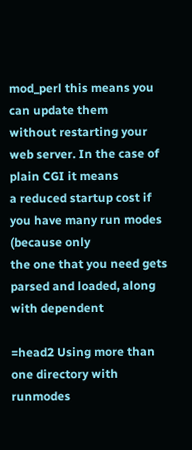mod_perl this means you can update them
without restarting your web server. In the case of plain CGI it means
a reduced startup cost if you have many run modes (because only
the one that you need gets parsed and loaded, along with dependent

=head2 Using more than one directory with runmodes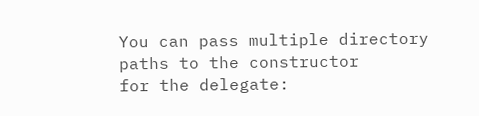You can pass multiple directory paths to the constructor
for the delegate: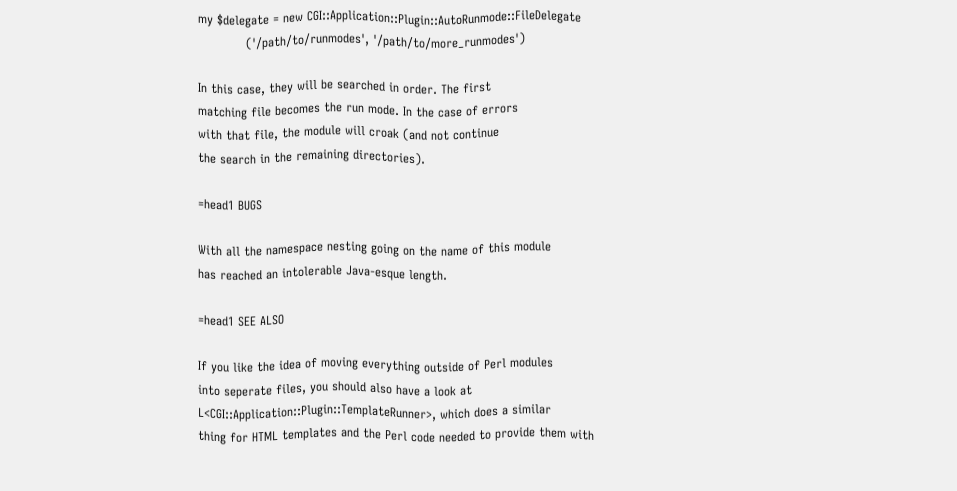my $delegate = new CGI::Application::Plugin::AutoRunmode::FileDelegate
            ('/path/to/runmodes', '/path/to/more_runmodes')

In this case, they will be searched in order. The first
matching file becomes the run mode. In the case of errors
with that file, the module will croak (and not continue
the search in the remaining directories).

=head1 BUGS

With all the namespace nesting going on the name of this module
has reached an intolerable Java-esque length.

=head1 SEE ALSO

If you like the idea of moving everything outside of Perl modules
into seperate files, you should also have a look at
L<CGI::Application::Plugin::TemplateRunner>, which does a similar
thing for HTML templates and the Perl code needed to provide them with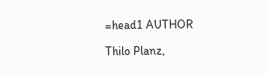=head1 AUTHOR

Thilo Planz,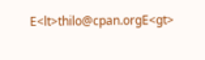E<lt>thilo@cpan.orgE<gt>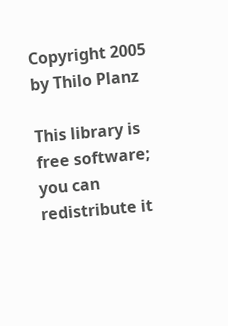Copyright 2005 by Thilo Planz

This library is free software; you can redistribute it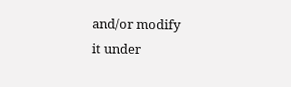and/or modify
it under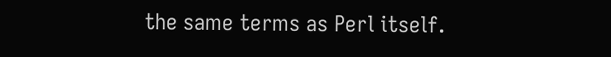the same terms as Perl itself.